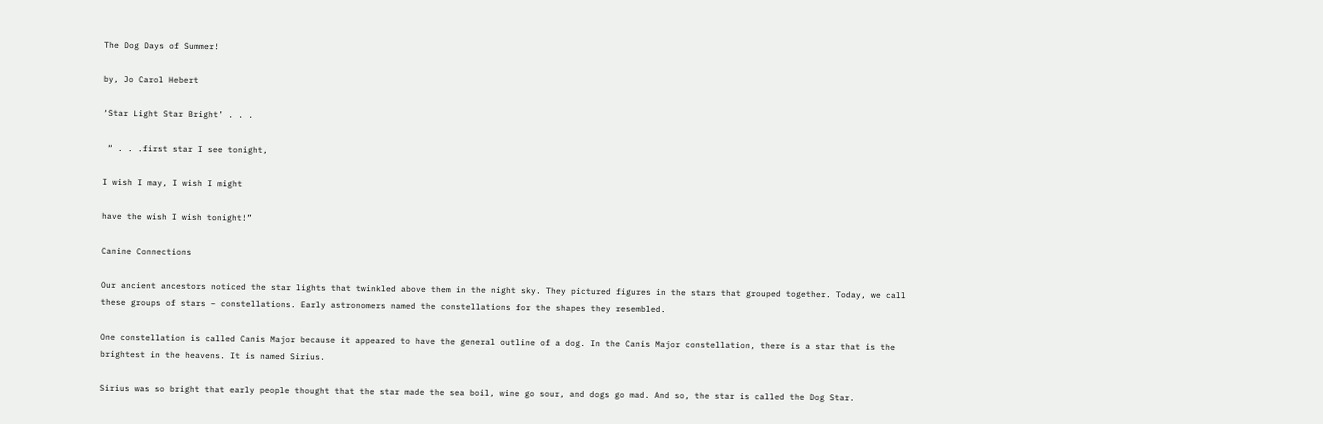The Dog Days of Summer!

by, Jo Carol Hebert

‘Star Light Star Bright’ . . .

 “ . . .first star I see tonight,

I wish I may, I wish I might

have the wish I wish tonight!”

Canine Connections

Our ancient ancestors noticed the star lights that twinkled above them in the night sky. They pictured figures in the stars that grouped together. Today, we call these groups of stars – constellations. Early astronomers named the constellations for the shapes they resembled.

One constellation is called Canis Major because it appeared to have the general outline of a dog. In the Canis Major constellation, there is a star that is the brightest in the heavens. It is named Sirius.

Sirius was so bright that early people thought that the star made the sea boil, wine go sour, and dogs go mad. And so, the star is called the Dog Star.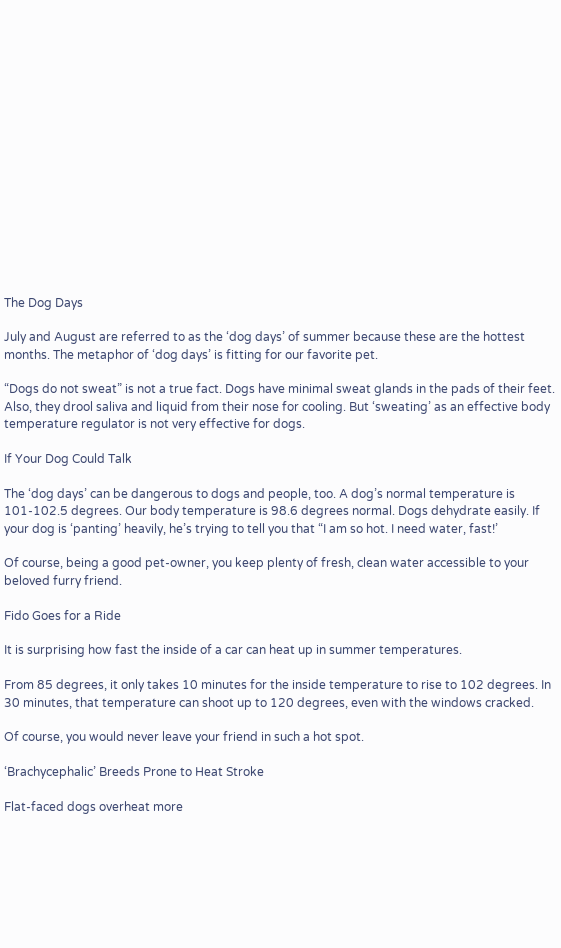The Dog Days

July and August are referred to as the ‘dog days’ of summer because these are the hottest months. The metaphor of ‘dog days’ is fitting for our favorite pet.

“Dogs do not sweat” is not a true fact. Dogs have minimal sweat glands in the pads of their feet. Also, they drool saliva and liquid from their nose for cooling. But ‘sweating’ as an effective body temperature regulator is not very effective for dogs.

If Your Dog Could Talk

The ‘dog days’ can be dangerous to dogs and people, too. A dog’s normal temperature is 101-102.5 degrees. Our body temperature is 98.6 degrees normal. Dogs dehydrate easily. If your dog is ‘panting’ heavily, he’s trying to tell you that “I am so hot. I need water, fast!’

Of course, being a good pet-owner, you keep plenty of fresh, clean water accessible to your beloved furry friend.

Fido Goes for a Ride

It is surprising how fast the inside of a car can heat up in summer temperatures.

From 85 degrees, it only takes 10 minutes for the inside temperature to rise to 102 degrees. In 30 minutes, that temperature can shoot up to 120 degrees, even with the windows cracked.

Of course, you would never leave your friend in such a hot spot.

‘Brachycephalic’ Breeds Prone to Heat Stroke

Flat-faced dogs overheat more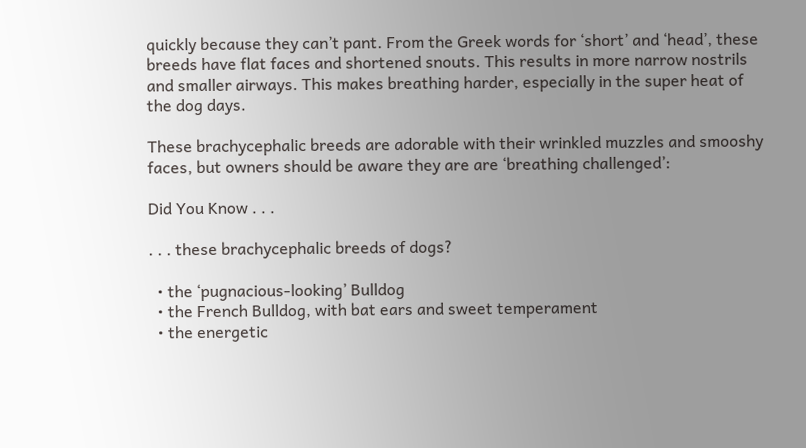quickly because they can’t pant. From the Greek words for ‘short’ and ‘head’, these breeds have flat faces and shortened snouts. This results in more narrow nostrils and smaller airways. This makes breathing harder, especially in the super heat of the dog days.

These brachycephalic breeds are adorable with their wrinkled muzzles and smooshy faces, but owners should be aware they are are ‘breathing challenged’:

Did You Know . . .

. . . these brachycephalic breeds of dogs?

  • the ‘pugnacious-looking’ Bulldog
  • the French Bulldog, with bat ears and sweet temperament
  • the energetic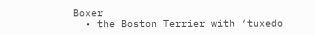Boxer
  • the Boston Terrier with ‘tuxedo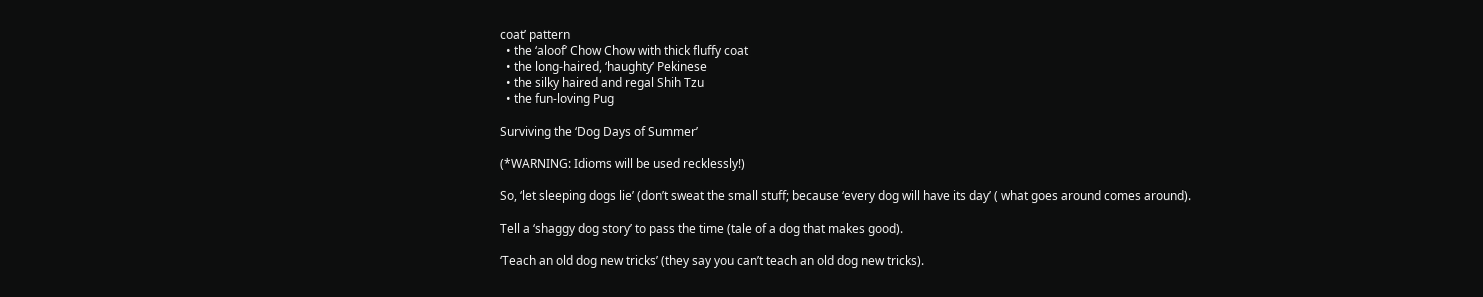coat’ pattern
  • the ‘aloof’ Chow Chow with thick fluffy coat
  • the long-haired, ‘haughty’ Pekinese
  • the silky haired and regal Shih Tzu
  • the fun-loving Pug

Surviving the ‘Dog Days of Summer’

(*WARNING: Idioms will be used recklessly!)

So, ‘let sleeping dogs lie’ (don’t sweat the small stuff; because ‘every dog will have its day’ ( what goes around comes around).

Tell a ‘shaggy dog story’ to pass the time (tale of a dog that makes good).

‘Teach an old dog new tricks’ (they say you can’t teach an old dog new tricks).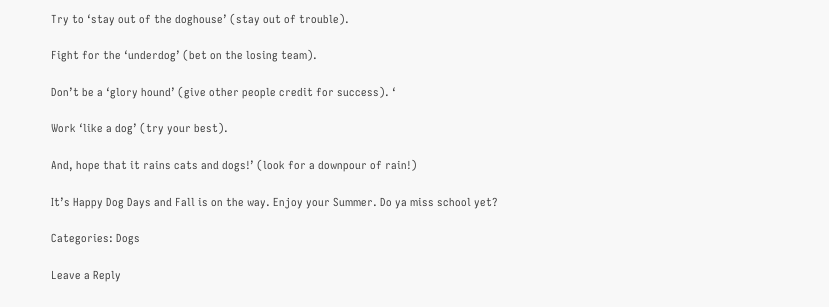Try to ‘stay out of the doghouse’ (stay out of trouble).

Fight for the ‘underdog’ (bet on the losing team).

Don’t be a ‘glory hound’ (give other people credit for success). ‘

Work ‘like a dog’ (try your best).

And, hope that it rains cats and dogs!’ (look for a downpour of rain!)

It’s Happy Dog Days and Fall is on the way. Enjoy your Summer. Do ya miss school yet?

Categories: Dogs

Leave a Reply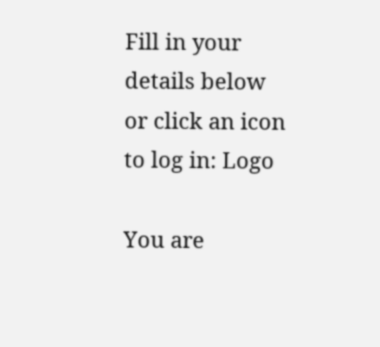Fill in your details below or click an icon to log in: Logo

You are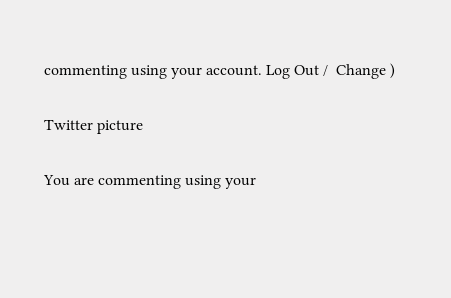commenting using your account. Log Out /  Change )

Twitter picture

You are commenting using your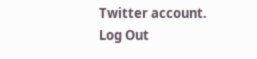Twitter account. Log Out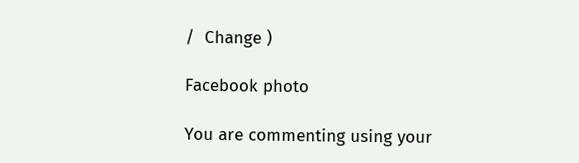/  Change )

Facebook photo

You are commenting using your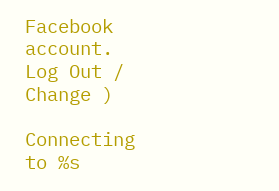Facebook account. Log Out /  Change )

Connecting to %s